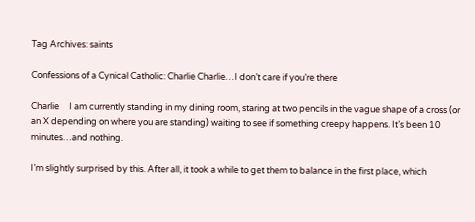Tag Archives: saints

Confessions of a Cynical Catholic: Charlie Charlie…I don’t care if you’re there

Charlie     I am currently standing in my dining room, staring at two pencils in the vague shape of a cross (or an X depending on where you are standing) waiting to see if something creepy happens. It’s been 10 minutes…and nothing.

I’m slightly surprised by this. After all, it took a while to get them to balance in the first place, which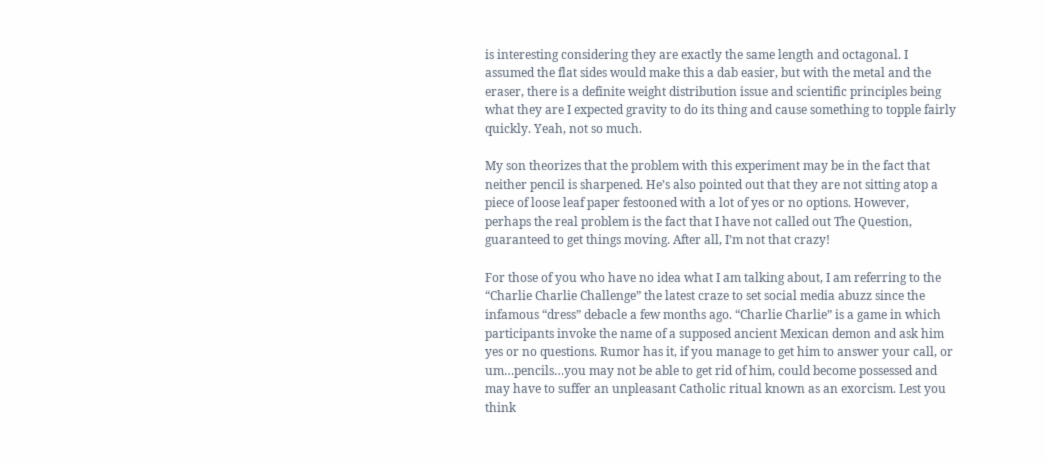is interesting considering they are exactly the same length and octagonal. I assumed the flat sides would make this a dab easier, but with the metal and the eraser, there is a definite weight distribution issue and scientific principles being what they are I expected gravity to do its thing and cause something to topple fairly quickly. Yeah, not so much.

My son theorizes that the problem with this experiment may be in the fact that neither pencil is sharpened. He’s also pointed out that they are not sitting atop a piece of loose leaf paper festooned with a lot of yes or no options. However, perhaps the real problem is the fact that I have not called out The Question, guaranteed to get things moving. After all, I’m not that crazy!

For those of you who have no idea what I am talking about, I am referring to the “Charlie Charlie Challenge” the latest craze to set social media abuzz since the infamous “dress” debacle a few months ago. “Charlie Charlie” is a game in which participants invoke the name of a supposed ancient Mexican demon and ask him yes or no questions. Rumor has it, if you manage to get him to answer your call, or um…pencils…you may not be able to get rid of him, could become possessed and may have to suffer an unpleasant Catholic ritual known as an exorcism. Lest you think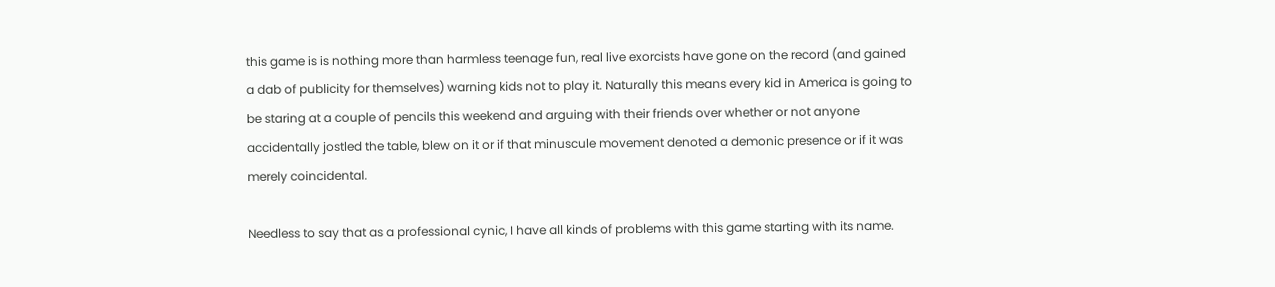this game is is nothing more than harmless teenage fun, real live exorcists have gone on the record (and gained a dab of publicity for themselves) warning kids not to play it. Naturally this means every kid in America is going to be staring at a couple of pencils this weekend and arguing with their friends over whether or not anyone accidentally jostled the table, blew on it or if that minuscule movement denoted a demonic presence or if it was merely coincidental.

Needless to say that as a professional cynic, I have all kinds of problems with this game starting with its name.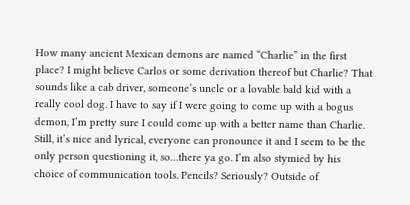How many ancient Mexican demons are named “Charlie” in the first place? I might believe Carlos or some derivation thereof but Charlie? That sounds like a cab driver, someone’s uncle or a lovable bald kid with a really cool dog. I have to say if I were going to come up with a bogus demon, I’m pretty sure I could come up with a better name than Charlie. Still, it’s nice and lyrical, everyone can pronounce it and I seem to be the only person questioning it, so…there ya go. I’m also stymied by his choice of communication tools. Pencils? Seriously? Outside of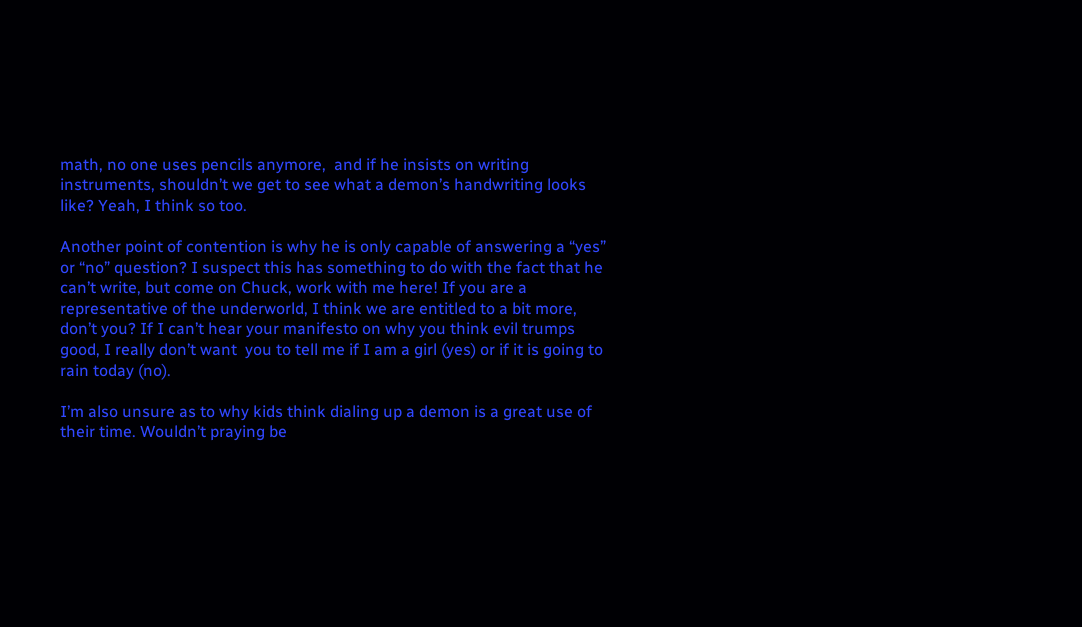math, no one uses pencils anymore,  and if he insists on writing instruments, shouldn’t we get to see what a demon’s handwriting looks like? Yeah, I think so too.

Another point of contention is why he is only capable of answering a “yes” or “no” question? I suspect this has something to do with the fact that he can’t write, but come on Chuck, work with me here! If you are a representative of the underworld, I think we are entitled to a bit more, don’t you? If I can’t hear your manifesto on why you think evil trumps good, I really don’t want  you to tell me if I am a girl (yes) or if it is going to rain today (no).

I’m also unsure as to why kids think dialing up a demon is a great use of their time. Wouldn’t praying be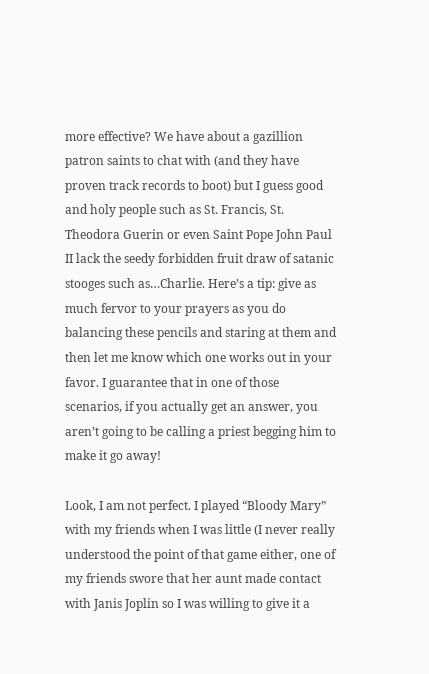more effective? We have about a gazillion patron saints to chat with (and they have proven track records to boot) but I guess good and holy people such as St. Francis, St. Theodora Guerin or even Saint Pope John Paul II lack the seedy forbidden fruit draw of satanic stooges such as…Charlie. Here’s a tip: give as much fervor to your prayers as you do balancing these pencils and staring at them and then let me know which one works out in your favor. I guarantee that in one of those scenarios, if you actually get an answer, you aren’t going to be calling a priest begging him to make it go away!

Look, I am not perfect. I played “Bloody Mary” with my friends when I was little (I never really understood the point of that game either, one of my friends swore that her aunt made contact with Janis Joplin so I was willing to give it a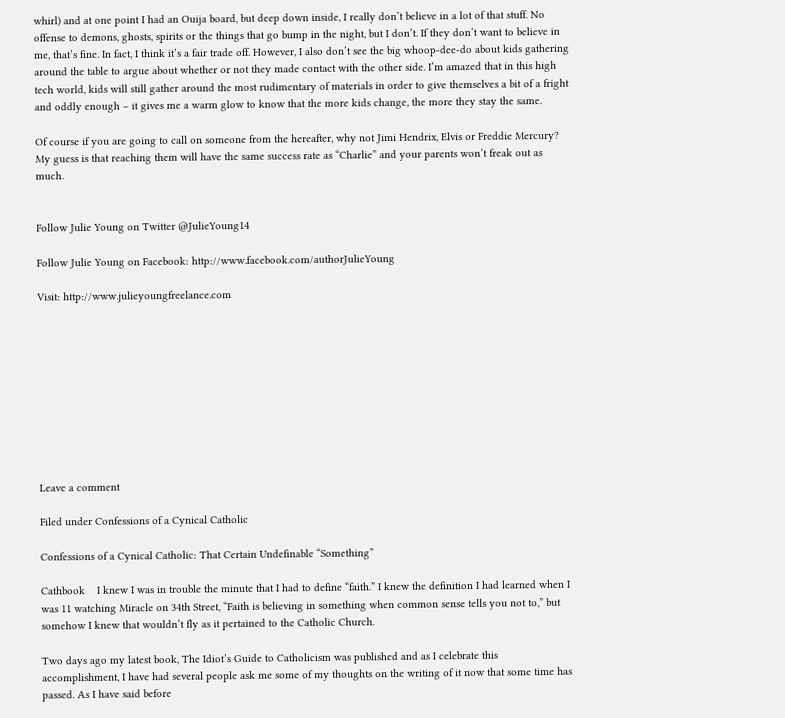whirl) and at one point I had an Ouija board, but deep down inside, I really don’t believe in a lot of that stuff. No offense to demons, ghosts, spirits or the things that go bump in the night, but I don’t. If they don’t want to believe in me, that’s fine. In fact, I think it’s a fair trade off. However, I also don’t see the big whoop-dee-do about kids gathering around the table to argue about whether or not they made contact with the other side. I’m amazed that in this high tech world, kids will still gather around the most rudimentary of materials in order to give themselves a bit of a fright and oddly enough – it gives me a warm glow to know that the more kids change, the more they stay the same.

Of course if you are going to call on someone from the hereafter, why not Jimi Hendrix, Elvis or Freddie Mercury? My guess is that reaching them will have the same success rate as “Charlie” and your parents won’t freak out as much.


Follow Julie Young on Twitter @JulieYoung14

Follow Julie Young on Facebook: http://www.facebook.com/authorJulieYoung

Visit: http://www.julieyoungfreelance.com










Leave a comment

Filed under Confessions of a Cynical Catholic

Confessions of a Cynical Catholic: That Certain Undefinable “Something”

Cathbook    I knew I was in trouble the minute that I had to define “faith.” I knew the definition I had learned when I was 11 watching Miracle on 34th Street, “Faith is believing in something when common sense tells you not to,” but somehow I knew that wouldn’t fly as it pertained to the Catholic Church.

Two days ago my latest book, The Idiot’s Guide to Catholicism was published and as I celebrate this accomplishment, I have had several people ask me some of my thoughts on the writing of it now that some time has passed. As I have said before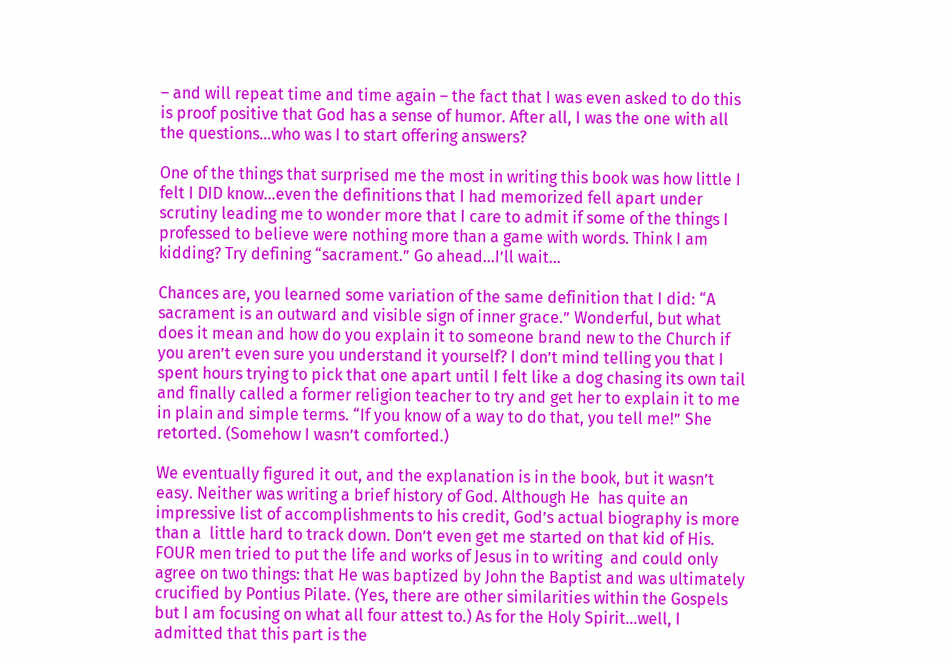– and will repeat time and time again – the fact that I was even asked to do this is proof positive that God has a sense of humor. After all, I was the one with all the questions…who was I to start offering answers?

One of the things that surprised me the most in writing this book was how little I felt I DID know…even the definitions that I had memorized fell apart under scrutiny leading me to wonder more that I care to admit if some of the things I professed to believe were nothing more than a game with words. Think I am kidding? Try defining “sacrament.” Go ahead…I’ll wait…

Chances are, you learned some variation of the same definition that I did: “A sacrament is an outward and visible sign of inner grace.” Wonderful, but what does it mean and how do you explain it to someone brand new to the Church if you aren’t even sure you understand it yourself? I don’t mind telling you that I  spent hours trying to pick that one apart until I felt like a dog chasing its own tail and finally called a former religion teacher to try and get her to explain it to me in plain and simple terms. “If you know of a way to do that, you tell me!” She retorted. (Somehow I wasn’t comforted.)

We eventually figured it out, and the explanation is in the book, but it wasn’t easy. Neither was writing a brief history of God. Although He  has quite an impressive list of accomplishments to his credit, God’s actual biography is more than a  little hard to track down. Don’t even get me started on that kid of His. FOUR men tried to put the life and works of Jesus in to writing  and could only agree on two things: that He was baptized by John the Baptist and was ultimately crucified by Pontius Pilate. (Yes, there are other similarities within the Gospels but I am focusing on what all four attest to.) As for the Holy Spirit…well, I admitted that this part is the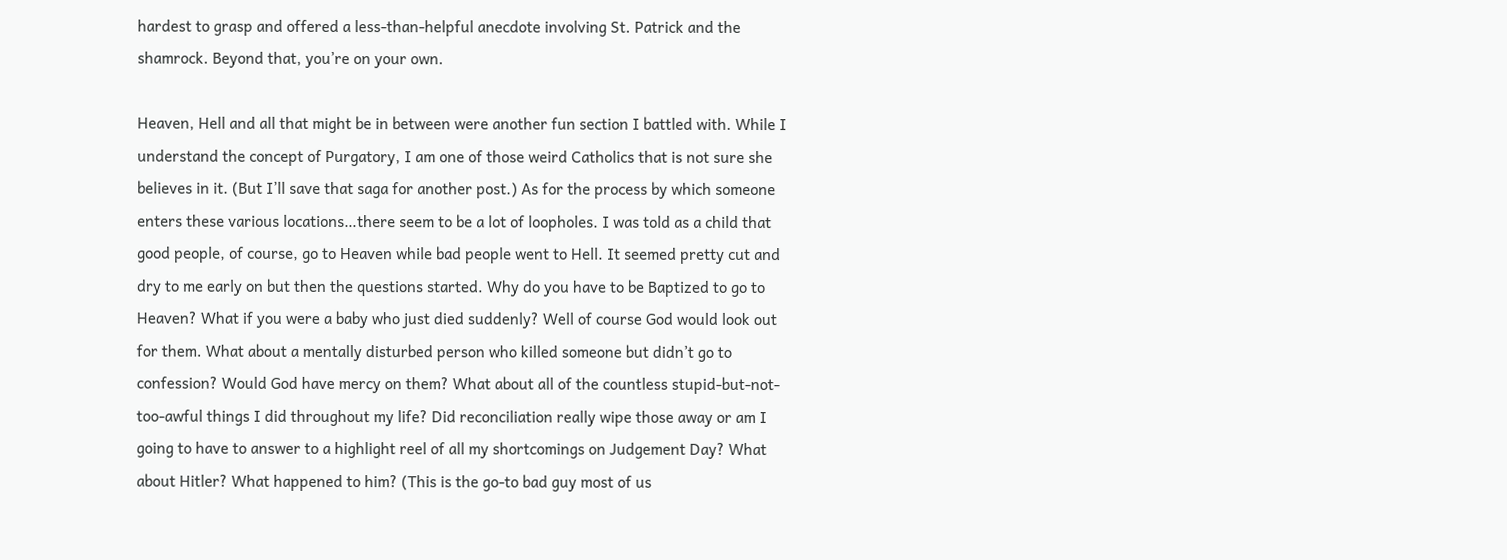hardest to grasp and offered a less-than-helpful anecdote involving St. Patrick and the shamrock. Beyond that, you’re on your own.

Heaven, Hell and all that might be in between were another fun section I battled with. While I understand the concept of Purgatory, I am one of those weird Catholics that is not sure she believes in it. (But I’ll save that saga for another post.) As for the process by which someone enters these various locations…there seem to be a lot of loopholes. I was told as a child that good people, of course, go to Heaven while bad people went to Hell. It seemed pretty cut and dry to me early on but then the questions started. Why do you have to be Baptized to go to Heaven? What if you were a baby who just died suddenly? Well of course God would look out for them. What about a mentally disturbed person who killed someone but didn’t go to confession? Would God have mercy on them? What about all of the countless stupid-but-not-too-awful things I did throughout my life? Did reconciliation really wipe those away or am I going to have to answer to a highlight reel of all my shortcomings on Judgement Day? What about Hitler? What happened to him? (This is the go-to bad guy most of us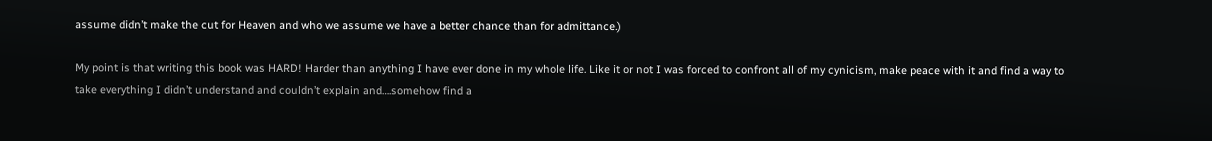assume didn’t make the cut for Heaven and who we assume we have a better chance than for admittance.)

My point is that writing this book was HARD! Harder than anything I have ever done in my whole life. Like it or not I was forced to confront all of my cynicism, make peace with it and find a way to take everything I didn’t understand and couldn’t explain and….somehow find a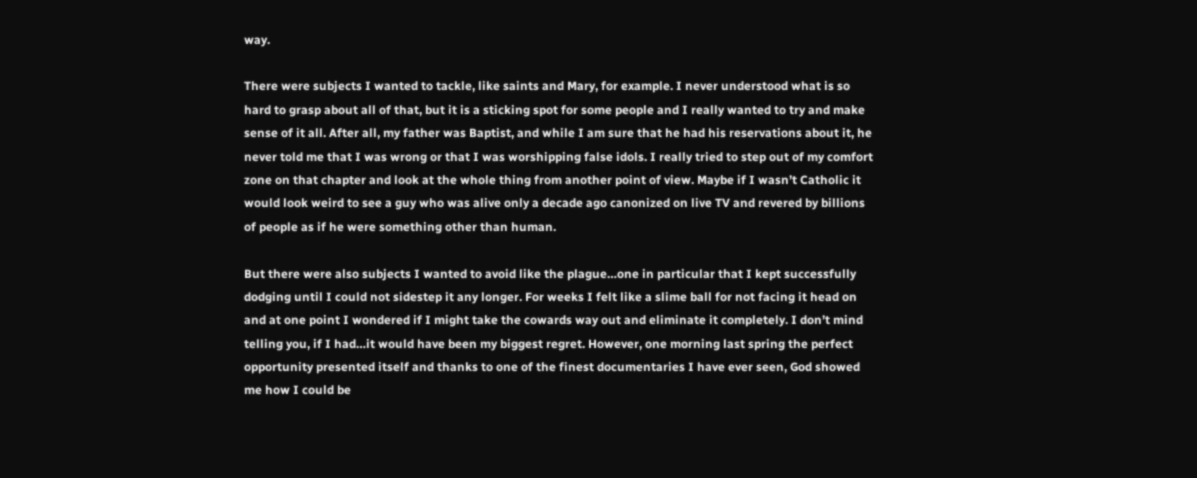way.

There were subjects I wanted to tackle, like saints and Mary, for example. I never understood what is so hard to grasp about all of that, but it is a sticking spot for some people and I really wanted to try and make sense of it all. After all, my father was Baptist, and while I am sure that he had his reservations about it, he never told me that I was wrong or that I was worshipping false idols. I really tried to step out of my comfort zone on that chapter and look at the whole thing from another point of view. Maybe if I wasn’t Catholic it would look weird to see a guy who was alive only a decade ago canonized on live TV and revered by billions of people as if he were something other than human.

But there were also subjects I wanted to avoid like the plague…one in particular that I kept successfully dodging until I could not sidestep it any longer. For weeks I felt like a slime ball for not facing it head on and at one point I wondered if I might take the cowards way out and eliminate it completely. I don’t mind telling you, if I had…it would have been my biggest regret. However, one morning last spring the perfect opportunity presented itself and thanks to one of the finest documentaries I have ever seen, God showed me how I could be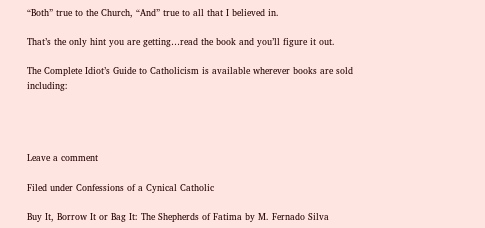“Both” true to the Church, “And” true to all that I believed in.

That’s the only hint you are getting…read the book and you’ll figure it out.

The Complete Idiot’s Guide to Catholicism is available wherever books are sold including:




Leave a comment

Filed under Confessions of a Cynical Catholic

Buy It, Borrow It or Bag It: The Shepherds of Fatima by M. Fernado Silva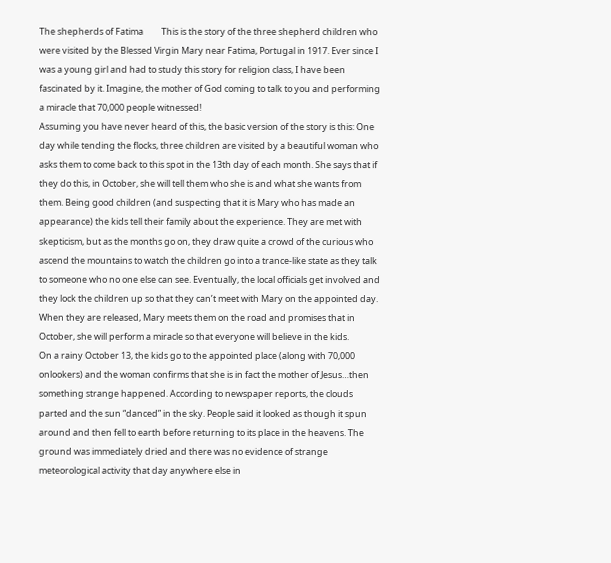The shepherds of Fatima         This is the story of the three shepherd children who were visited by the Blessed Virgin Mary near Fatima, Portugal in 1917. Ever since I was a young girl and had to study this story for religion class, I have been fascinated by it. Imagine, the mother of God coming to talk to you and performing a miracle that 70,000 people witnessed!
Assuming you have never heard of this, the basic version of the story is this: One day while tending the flocks, three children are visited by a beautiful woman who asks them to come back to this spot in the 13th day of each month. She says that if they do this, in October, she will tell them who she is and what she wants from them. Being good children (and suspecting that it is Mary who has made an appearance) the kids tell their family about the experience. They are met with skepticism, but as the months go on, they draw quite a crowd of the curious who ascend the mountains to watch the children go into a trance-like state as they talk to someone who no one else can see. Eventually, the local officials get involved and they lock the children up so that they can’t meet with Mary on the appointed day. When they are released, Mary meets them on the road and promises that in October, she will perform a miracle so that everyone will believe in the kids.
On a rainy October 13, the kids go to the appointed place (along with 70,000 onlookers) and the woman confirms that she is in fact the mother of Jesus…then something strange happened. According to newspaper reports, the clouds parted and the sun “danced” in the sky. People said it looked as though it spun around and then fell to earth before returning to its place in the heavens. The ground was immediately dried and there was no evidence of strange meteorological activity that day anywhere else in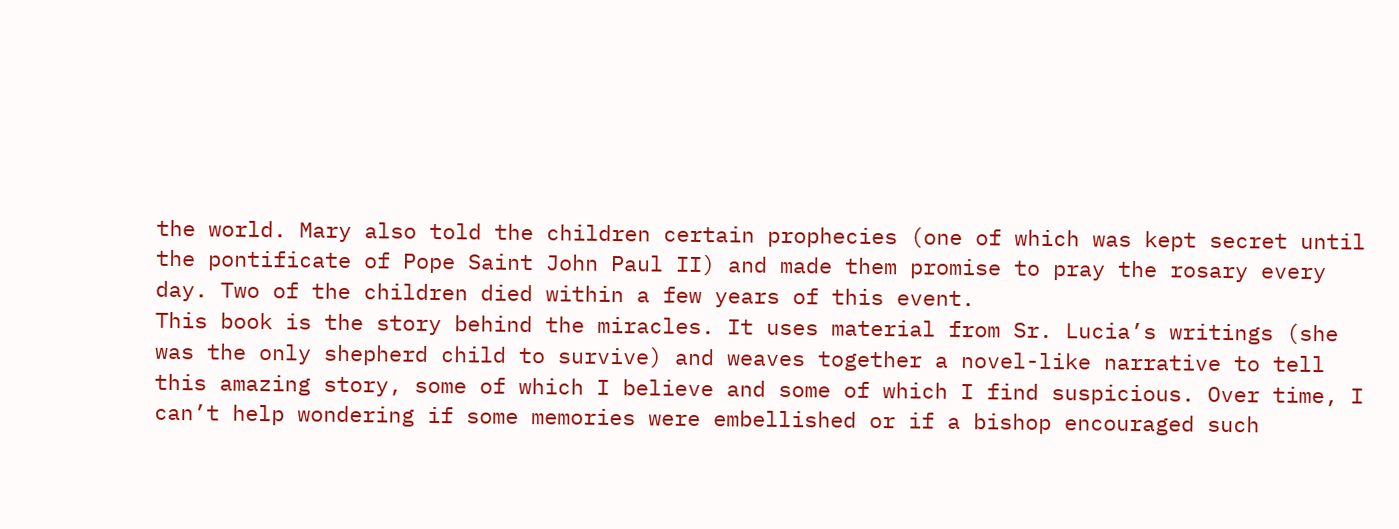the world. Mary also told the children certain prophecies (one of which was kept secret until the pontificate of Pope Saint John Paul II) and made them promise to pray the rosary every day. Two of the children died within a few years of this event.
This book is the story behind the miracles. It uses material from Sr. Lucia’s writings (she was the only shepherd child to survive) and weaves together a novel-like narrative to tell this amazing story, some of which I believe and some of which I find suspicious. Over time, I can’t help wondering if some memories were embellished or if a bishop encouraged such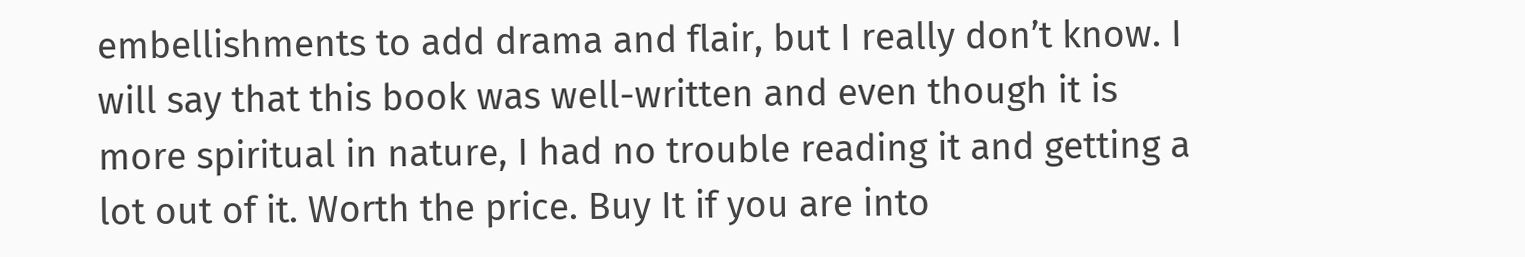embellishments to add drama and flair, but I really don’t know. I will say that this book was well-written and even though it is more spiritual in nature, I had no trouble reading it and getting a lot out of it. Worth the price. Buy It if you are into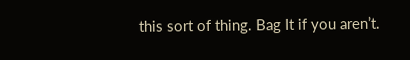this sort of thing. Bag It if you aren’t.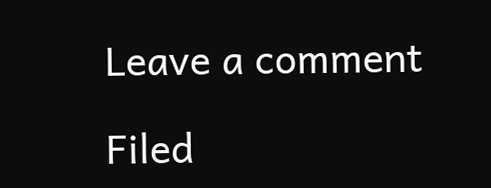Leave a comment

Filed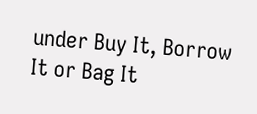under Buy It, Borrow It or Bag It